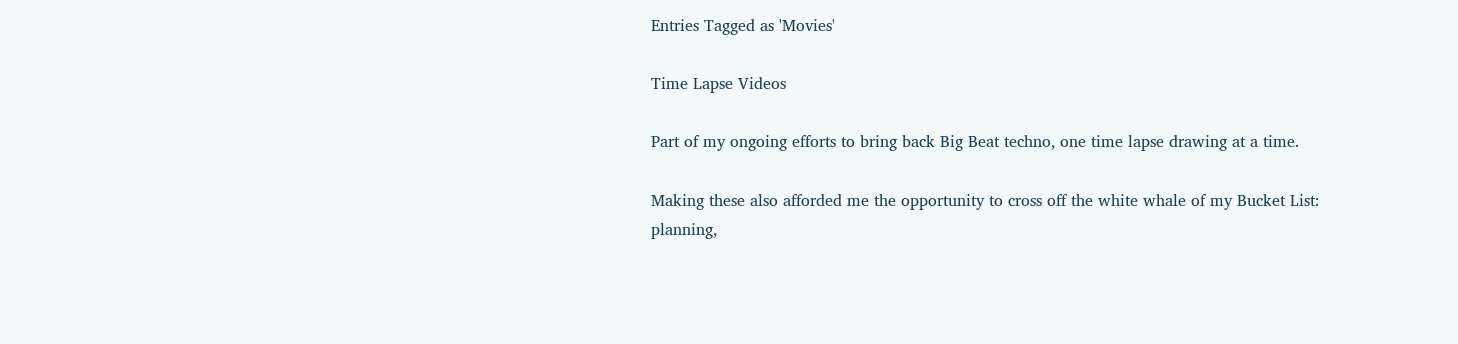Entries Tagged as 'Movies'

Time Lapse Videos

Part of my ongoing efforts to bring back Big Beat techno, one time lapse drawing at a time.

Making these also afforded me the opportunity to cross off the white whale of my Bucket List: planning,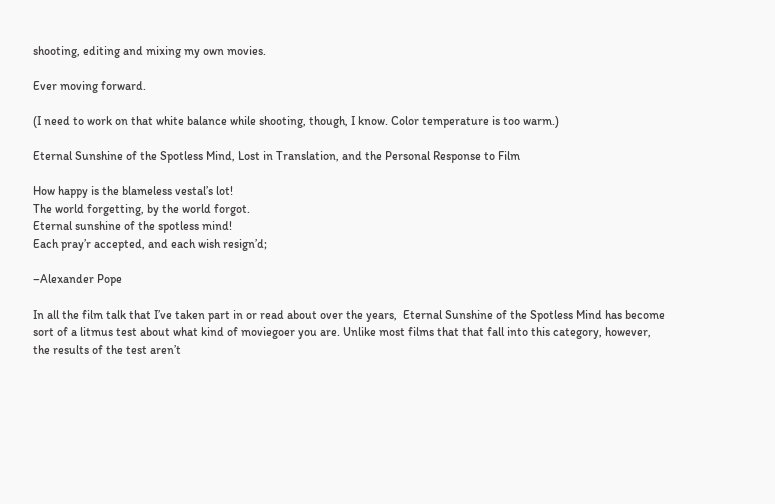shooting, editing and mixing my own movies.

Ever moving forward.

(I need to work on that white balance while shooting, though, I know. Color temperature is too warm.)

Eternal Sunshine of the Spotless Mind, Lost in Translation, and the Personal Response to Film

How happy is the blameless vestal’s lot!
The world forgetting, by the world forgot.
Eternal sunshine of the spotless mind!
Each pray’r accepted, and each wish resign’d;

–Alexander Pope

In all the film talk that I’ve taken part in or read about over the years,  Eternal Sunshine of the Spotless Mind has become sort of a litmus test about what kind of moviegoer you are. Unlike most films that that fall into this category, however, the results of the test aren’t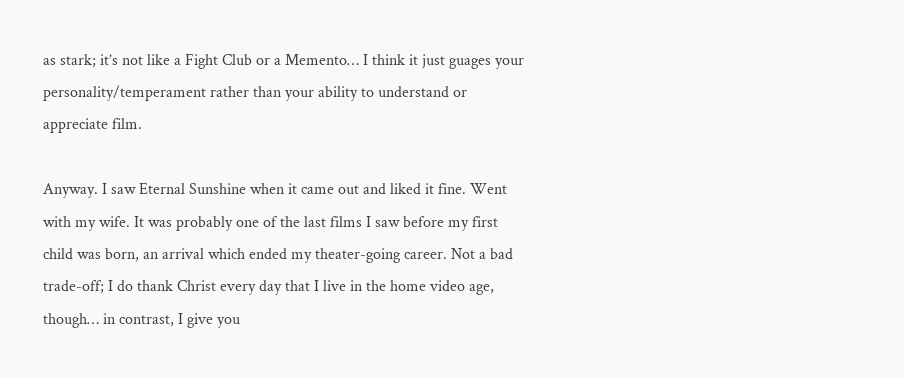as stark; it’s not like a Fight Club or a Memento… I think it just guages your personality/temperament rather than your ability to understand or appreciate film.

Anyway. I saw Eternal Sunshine when it came out and liked it fine. Went with my wife. It was probably one of the last films I saw before my first child was born, an arrival which ended my theater-going career. Not a bad trade-off; I do thank Christ every day that I live in the home video age, though… in contrast, I give you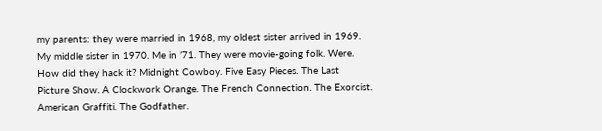my parents: they were married in 1968, my oldest sister arrived in 1969. My middle sister in 1970. Me in ’71. They were movie-going folk. Were. How did they hack it? Midnight Cowboy. Five Easy Pieces. The Last Picture Show. A Clockwork Orange. The French Connection. The Exorcist. American Graffiti. The Godfather.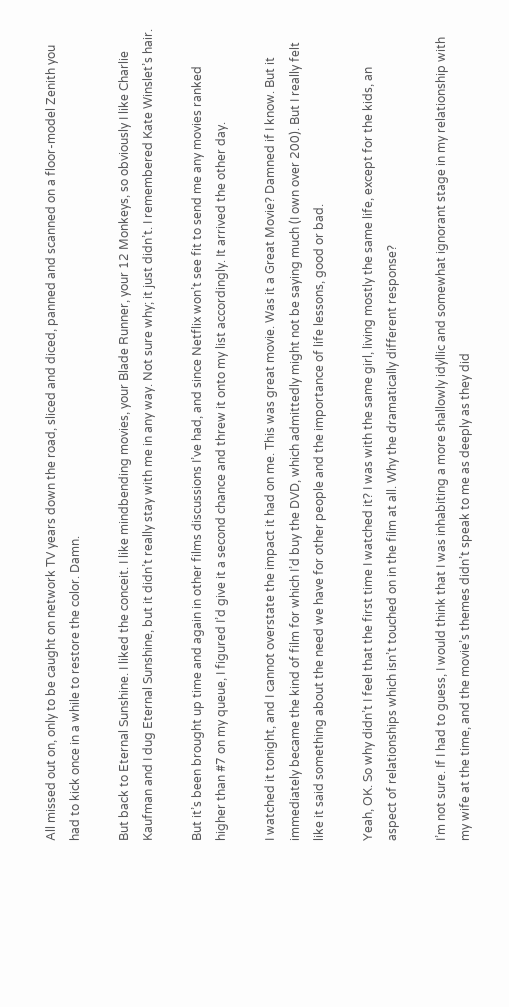All missed out on, only to be caught on network TV years down the road, sliced and diced, panned and scanned on a floor-model Zenith you had to kick once in a while to restore the color. Damn.

But back to Eternal Sunshine. I liked the conceit. I like mindbending movies, your Blade Runner, your 12 Monkeys, so obviously I like Charlie Kaufman and I dug Eternal Sunshine, but it didn’t really stay with me in any way. Not sure why; it just didn’t. I remembered Kate Winslet’s hair.

But it’s been brought up time and again in other films discussions I’ve had, and since Netflix won’t see fit to send me any movies ranked higher than #7 on my queue, I figured I’d give it a second chance and threw it onto my list accordingly. It arrived the other day.

I watched it tonight, and I cannot overstate the impact it had on me. This was great movie. Was it a Great Movie? Damned if I know. But it immediately became the kind of film for which I’d buy the DVD, which admittedly might not be saying much (I own over 200). But I really felt like it said something about the need we have for other people and the importance of life lessons, good or bad.

Yeah, OK. So why didn’t I feel that the first time I watched it? I was with the same girl, living mostly the same life, except for the kids, an aspect of relationships which isn’t touched on in the film at all. Why the dramatically different response?

I’m not sure. If I had to guess, I would think that I was inhabiting a more shallowly idyllic and somewhat ignorant stage in my relationship with my wife at the time, and the movie’s themes didn’t speak to me as deeply as they did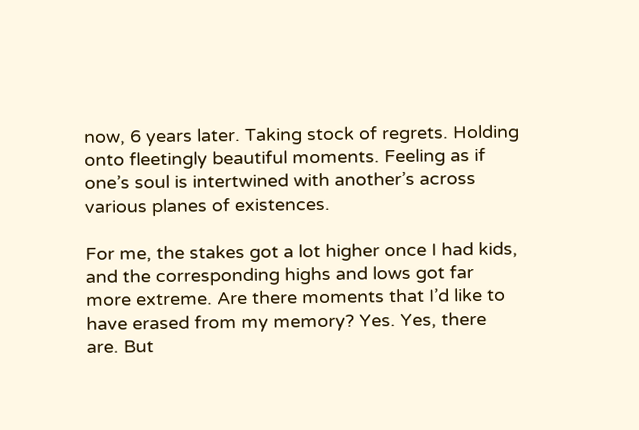now, 6 years later. Taking stock of regrets. Holding onto fleetingly beautiful moments. Feeling as if one’s soul is intertwined with another’s across various planes of existences.

For me, the stakes got a lot higher once I had kids, and the corresponding highs and lows got far more extreme. Are there moments that I’d like to have erased from my memory? Yes. Yes, there are. But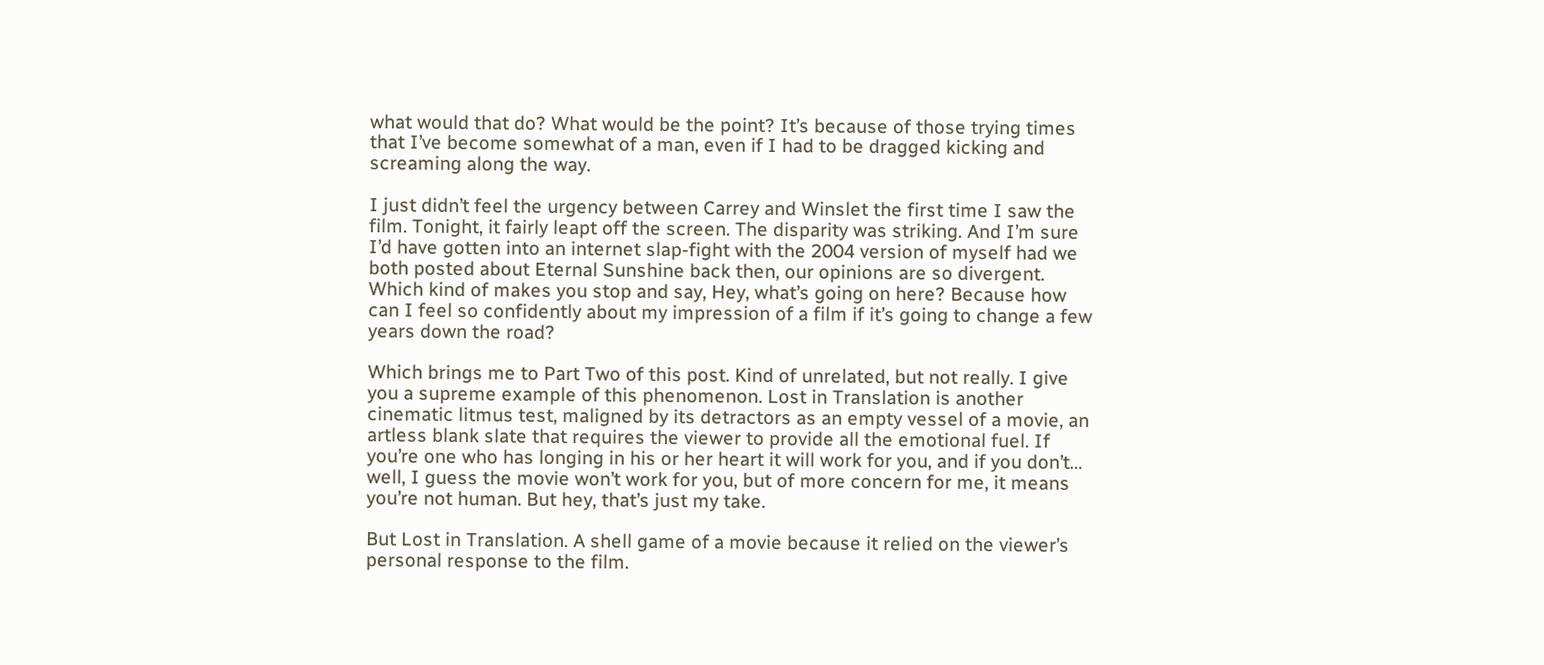what would that do? What would be the point? It’s because of those trying times that I’ve become somewhat of a man, even if I had to be dragged kicking and screaming along the way.

I just didn’t feel the urgency between Carrey and Winslet the first time I saw the film. Tonight, it fairly leapt off the screen. The disparity was striking. And I’m sure I’d have gotten into an internet slap-fight with the 2004 version of myself had we both posted about Eternal Sunshine back then, our opinions are so divergent. Which kind of makes you stop and say, Hey, what’s going on here? Because how can I feel so confidently about my impression of a film if it’s going to change a few years down the road?

Which brings me to Part Two of this post. Kind of unrelated, but not really. I give you a supreme example of this phenomenon. Lost in Translation is another cinematic litmus test, maligned by its detractors as an empty vessel of a movie, an artless blank slate that requires the viewer to provide all the emotional fuel. If you’re one who has longing in his or her heart it will work for you, and if you don’t… well, I guess the movie won’t work for you, but of more concern for me, it means you’re not human. But hey, that’s just my take.

But Lost in Translation. A shell game of a movie because it relied on the viewer’s personal response to the film.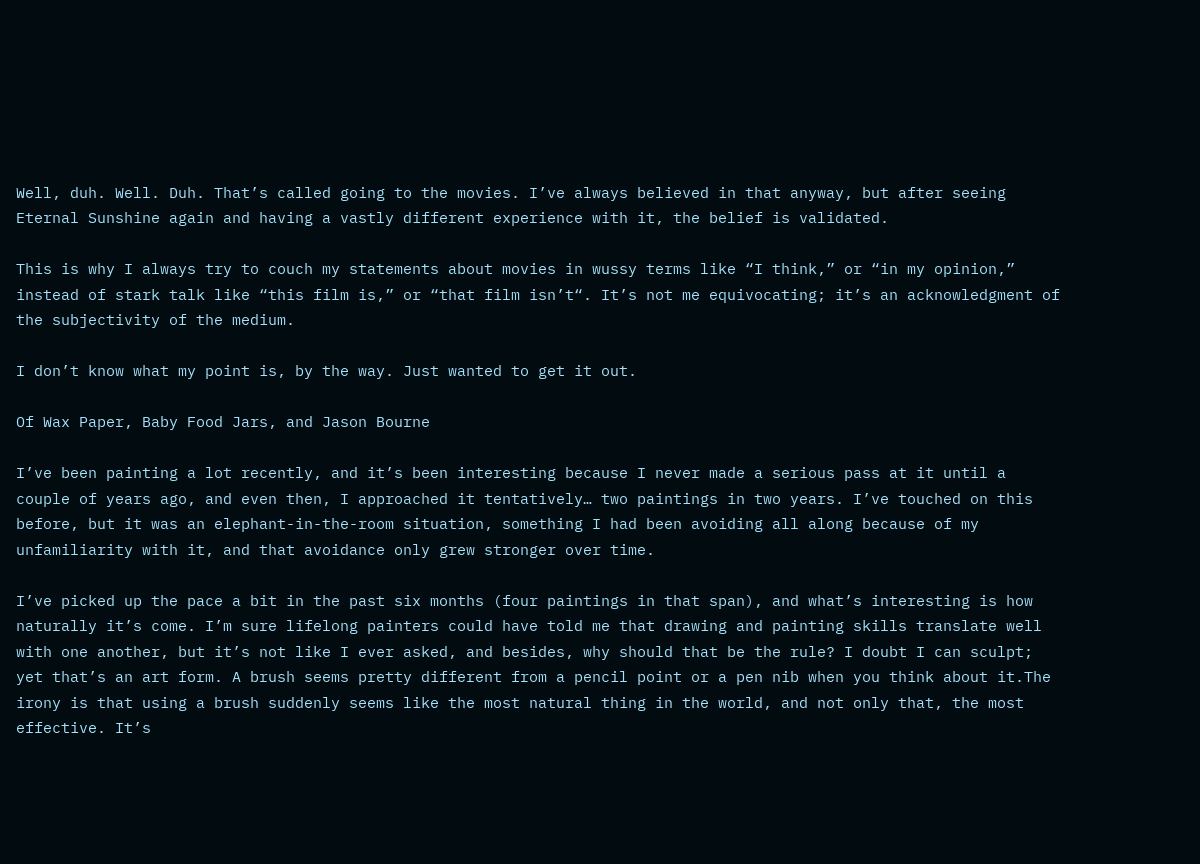Well, duh. Well. Duh. That’s called going to the movies. I’ve always believed in that anyway, but after seeing Eternal Sunshine again and having a vastly different experience with it, the belief is validated.

This is why I always try to couch my statements about movies in wussy terms like “I think,” or “in my opinion,” instead of stark talk like “this film is,” or “that film isn’t“. It’s not me equivocating; it’s an acknowledgment of the subjectivity of the medium.

I don’t know what my point is, by the way. Just wanted to get it out.

Of Wax Paper, Baby Food Jars, and Jason Bourne

I’ve been painting a lot recently, and it’s been interesting because I never made a serious pass at it until a couple of years ago, and even then, I approached it tentatively… two paintings in two years. I’ve touched on this before, but it was an elephant-in-the-room situation, something I had been avoiding all along because of my unfamiliarity with it, and that avoidance only grew stronger over time.

I’ve picked up the pace a bit in the past six months (four paintings in that span), and what’s interesting is how naturally it’s come. I’m sure lifelong painters could have told me that drawing and painting skills translate well with one another, but it’s not like I ever asked, and besides, why should that be the rule? I doubt I can sculpt; yet that’s an art form. A brush seems pretty different from a pencil point or a pen nib when you think about it.The irony is that using a brush suddenly seems like the most natural thing in the world, and not only that, the most effective. It’s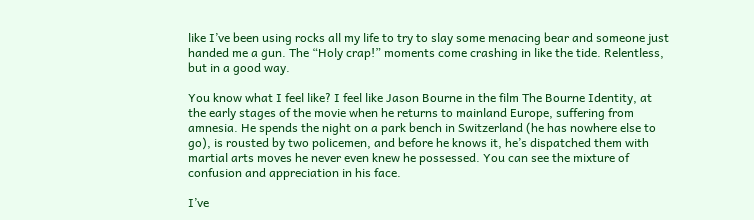like I’ve been using rocks all my life to try to slay some menacing bear and someone just handed me a gun. The “Holy crap!” moments come crashing in like the tide. Relentless, but in a good way.

You know what I feel like? I feel like Jason Bourne in the film The Bourne Identity, at the early stages of the movie when he returns to mainland Europe, suffering from amnesia. He spends the night on a park bench in Switzerland (he has nowhere else to go), is rousted by two policemen, and before he knows it, he’s dispatched them with martial arts moves he never even knew he possessed. You can see the mixture of confusion and appreciation in his face.

I’ve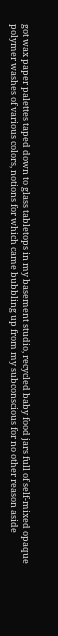got wax paper palettes taped down to glass tabletops in my basement studio, recycled baby food jars full of self-mixed opaque polymer washes of various colors, notions for which came bubbling up from my subconscious for no other reason aside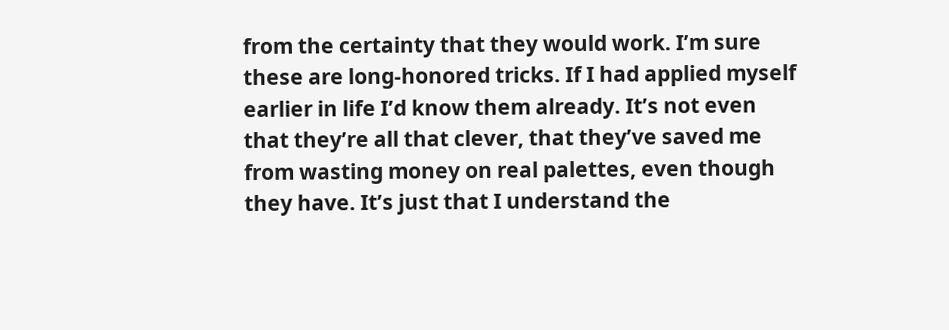from the certainty that they would work. I’m sure these are long-honored tricks. If I had applied myself earlier in life I’d know them already. It’s not even that they’re all that clever, that they’ve saved me from wasting money on real palettes, even though they have. It’s just that I understand the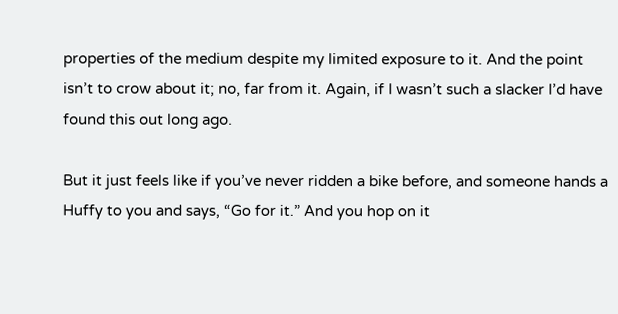properties of the medium despite my limited exposure to it. And the point isn’t to crow about it; no, far from it. Again, if I wasn’t such a slacker I’d have found this out long ago.

But it just feels like if you’ve never ridden a bike before, and someone hands a Huffy to you and says, “Go for it.” And you hop on it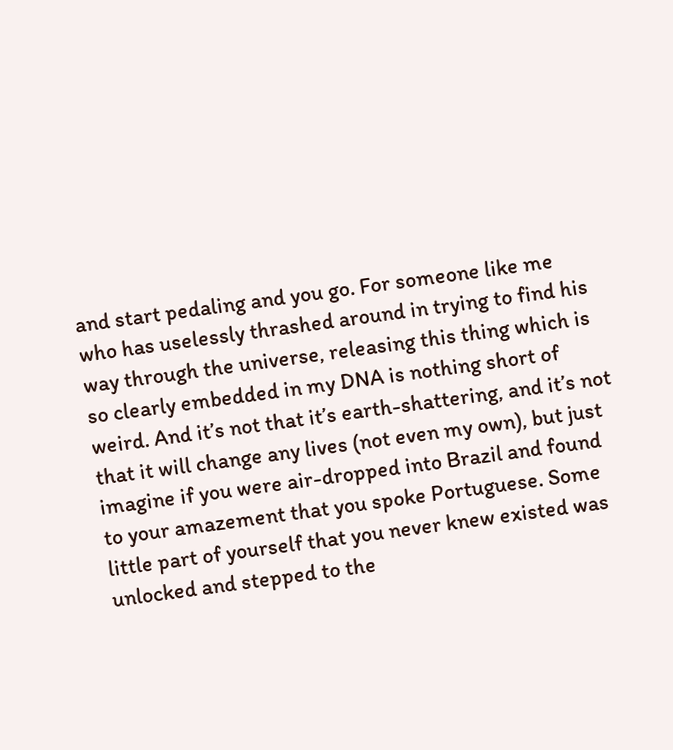and start pedaling and you go. For someone like me who has uselessly thrashed around in trying to find his way through the universe, releasing this thing which is so clearly embedded in my DNA is nothing short of weird. And it’s not that it’s earth-shattering, and it’s not that it will change any lives (not even my own), but just imagine if you were air-dropped into Brazil and found to your amazement that you spoke Portuguese. Some little part of yourself that you never knew existed was unlocked and stepped to the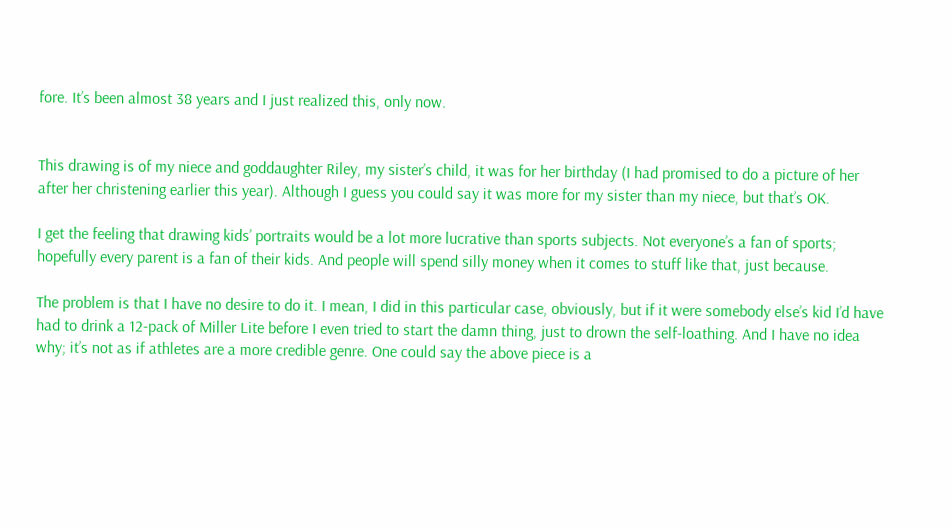fore. It’s been almost 38 years and I just realized this, only now.


This drawing is of my niece and goddaughter Riley, my sister’s child, it was for her birthday (I had promised to do a picture of her after her christening earlier this year). Although I guess you could say it was more for my sister than my niece, but that’s OK.

I get the feeling that drawing kids’ portraits would be a lot more lucrative than sports subjects. Not everyone’s a fan of sports; hopefully every parent is a fan of their kids. And people will spend silly money when it comes to stuff like that, just because.

The problem is that I have no desire to do it. I mean, I did in this particular case, obviously, but if it were somebody else’s kid I’d have had to drink a 12-pack of Miller Lite before I even tried to start the damn thing, just to drown the self-loathing. And I have no idea why; it’s not as if athletes are a more credible genre. One could say the above piece is a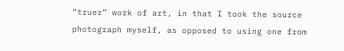“truer” work of art, in that I took the source photograph myself, as opposed to using one from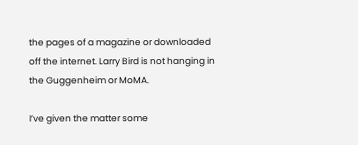the pages of a magazine or downloaded off the internet. Larry Bird is not hanging in the Guggenheim or MoMA.

I’ve given the matter some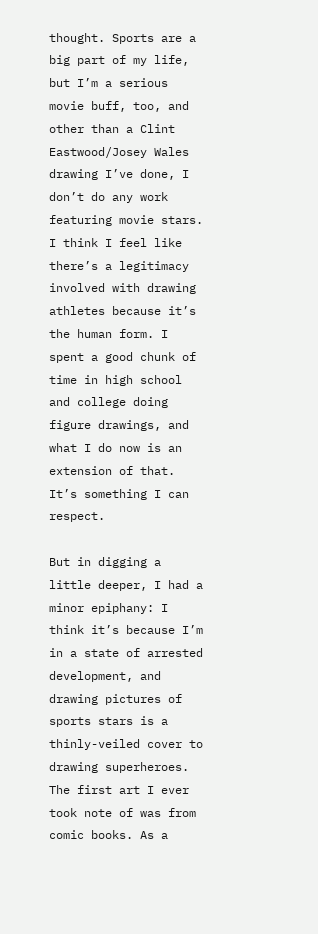thought. Sports are a big part of my life, but I’m a serious movie buff, too, and other than a Clint Eastwood/Josey Wales drawing I’ve done, I don’t do any work featuring movie stars. I think I feel like there’s a legitimacy involved with drawing athletes because it’s the human form. I spent a good chunk of time in high school and college doing figure drawings, and what I do now is an extension of that. It’s something I can respect.

But in digging a little deeper, I had a minor epiphany: I think it’s because I’m in a state of arrested development, and drawing pictures of sports stars is a thinly-veiled cover to drawing superheroes. The first art I ever took note of was from comic books. As a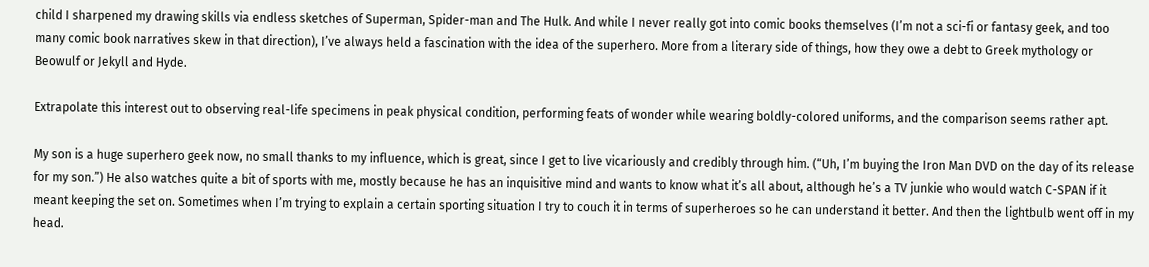child I sharpened my drawing skills via endless sketches of Superman, Spider-man and The Hulk. And while I never really got into comic books themselves (I’m not a sci-fi or fantasy geek, and too many comic book narratives skew in that direction), I’ve always held a fascination with the idea of the superhero. More from a literary side of things, how they owe a debt to Greek mythology or Beowulf or Jekyll and Hyde.

Extrapolate this interest out to observing real-life specimens in peak physical condition, performing feats of wonder while wearing boldly-colored uniforms, and the comparison seems rather apt.

My son is a huge superhero geek now, no small thanks to my influence, which is great, since I get to live vicariously and credibly through him. (“Uh, I’m buying the Iron Man DVD on the day of its release for my son.”) He also watches quite a bit of sports with me, mostly because he has an inquisitive mind and wants to know what it’s all about, although he’s a TV junkie who would watch C-SPAN if it meant keeping the set on. Sometimes when I’m trying to explain a certain sporting situation I try to couch it in terms of superheroes so he can understand it better. And then the lightbulb went off in my head.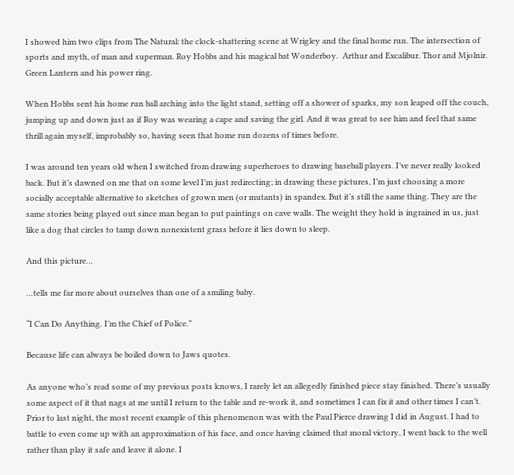I showed him two clips from The Natural: the clock-shattering scene at Wrigley and the final home run. The intersection of sports and myth, of man and superman. Roy Hobbs and his magical bat Wonderboy.  Arthur and Excalibur. Thor and Mjolnir. Green Lantern and his power ring.

When Hobbs sent his home run ball arching into the light stand, setting off a shower of sparks, my son leaped off the couch, jumping up and down just as if Roy was wearing a cape and saving the girl. And it was great to see him and feel that same thrill again myself, improbably so, having seen that home run dozens of times before.

I was around ten years old when I switched from drawing superheroes to drawing baseball players. I’ve never really looked back. But it’s dawned on me that on some level I’m just redirecting; in drawing these pictures, I’m just choosing a more socially acceptable alternative to sketches of grown men (or mutants) in spandex. But it’s still the same thing. They are the same stories being played out since man began to put paintings on cave walls. The weight they hold is ingrained in us, just like a dog that circles to tamp down nonexistent grass before it lies down to sleep.

And this picture…

…tells me far more about ourselves than one of a smiling baby.

“I Can Do Anything. I’m the Chief of Police.”

Because life can always be boiled down to Jaws quotes.

As anyone who’s read some of my previous posts knows, I rarely let an allegedly finished piece stay finished. There’s usually some aspect of it that nags at me until I return to the table and re-work it, and sometimes I can fix it and other times I can’t. Prior to last night, the most recent example of this phenomenon was with the Paul Pierce drawing I did in August. I had to battle to even come up with an approximation of his face, and once having claimed that moral victory, I went back to the well rather than play it safe and leave it alone. I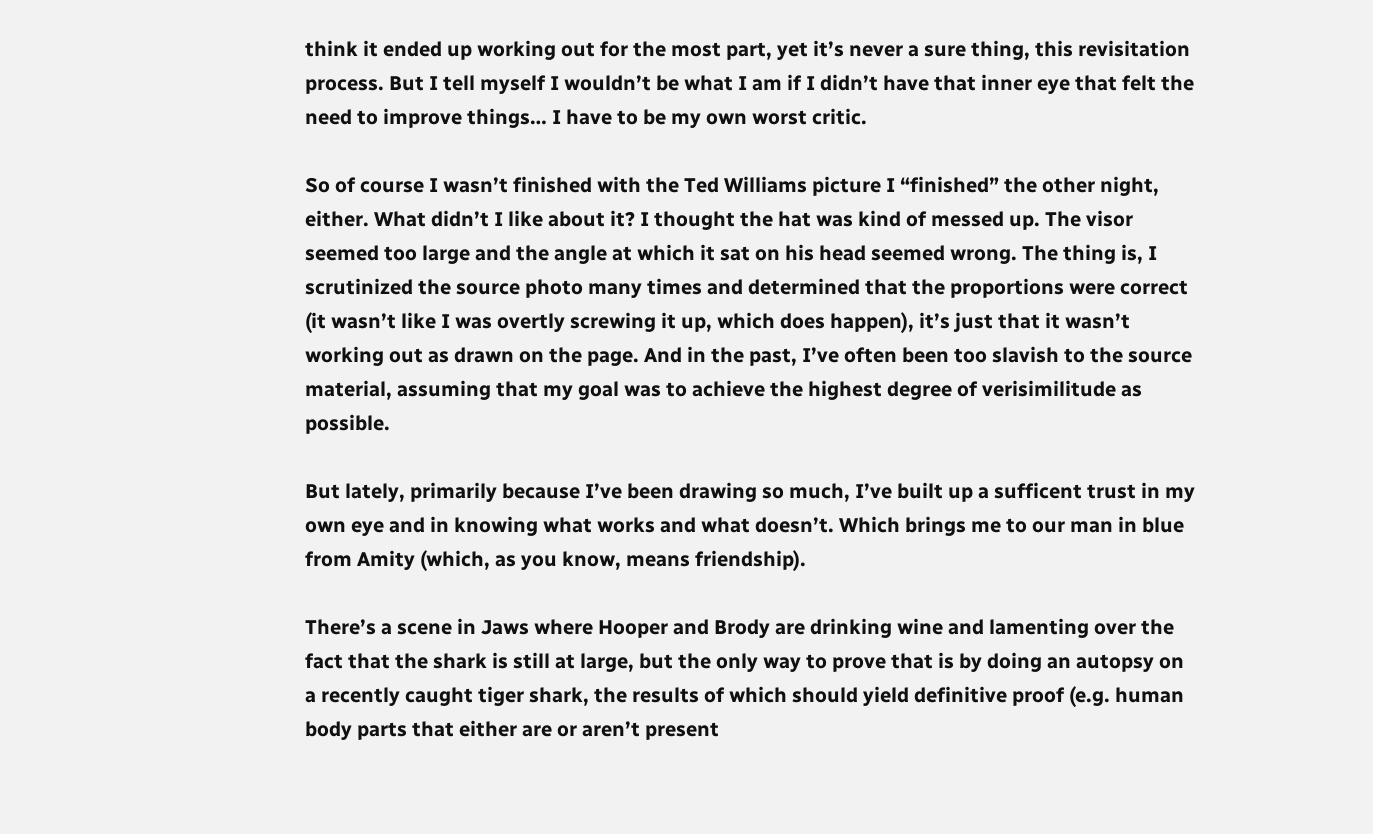think it ended up working out for the most part, yet it’s never a sure thing, this revisitation process. But I tell myself I wouldn’t be what I am if I didn’t have that inner eye that felt the need to improve things… I have to be my own worst critic.

So of course I wasn’t finished with the Ted Williams picture I “finished” the other night, either. What didn’t I like about it? I thought the hat was kind of messed up. The visor seemed too large and the angle at which it sat on his head seemed wrong. The thing is, I scrutinized the source photo many times and determined that the proportions were correct (it wasn’t like I was overtly screwing it up, which does happen), it’s just that it wasn’t working out as drawn on the page. And in the past, I’ve often been too slavish to the source material, assuming that my goal was to achieve the highest degree of verisimilitude as possible.

But lately, primarily because I’ve been drawing so much, I’ve built up a sufficent trust in my own eye and in knowing what works and what doesn’t. Which brings me to our man in blue from Amity (which, as you know, means friendship).

There’s a scene in Jaws where Hooper and Brody are drinking wine and lamenting over the fact that the shark is still at large, but the only way to prove that is by doing an autopsy on a recently caught tiger shark, the results of which should yield definitive proof (e.g. human body parts that either are or aren’t present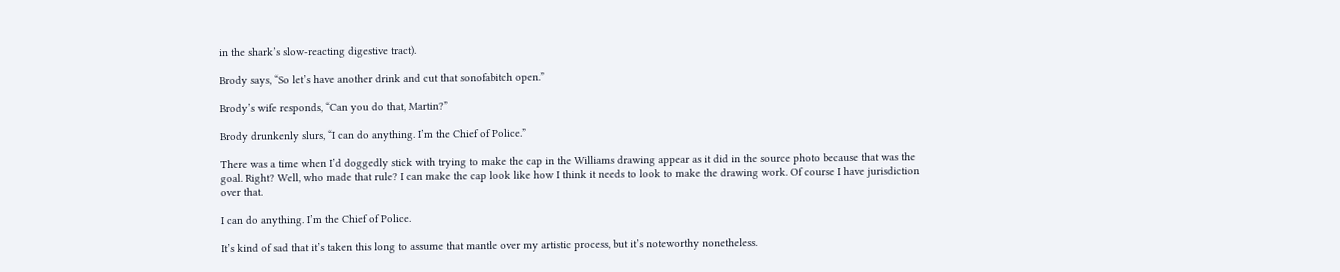in the shark’s slow-reacting digestive tract).

Brody says, “So let’s have another drink and cut that sonofabitch open.”

Brody’s wife responds, “Can you do that, Martin?”

Brody drunkenly slurs, “I can do anything. I’m the Chief of Police.”

There was a time when I’d doggedly stick with trying to make the cap in the Williams drawing appear as it did in the source photo because that was the goal. Right? Well, who made that rule? I can make the cap look like how I think it needs to look to make the drawing work. Of course I have jurisdiction over that.

I can do anything. I’m the Chief of Police.

It’s kind of sad that it’s taken this long to assume that mantle over my artistic process, but it’s noteworthy nonetheless.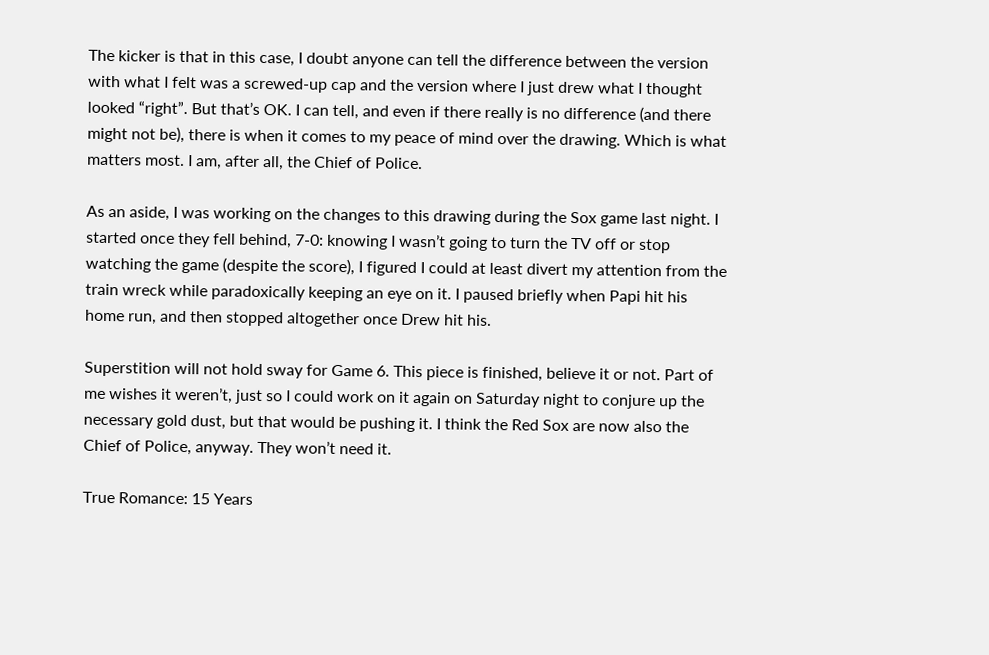The kicker is that in this case, I doubt anyone can tell the difference between the version with what I felt was a screwed-up cap and the version where I just drew what I thought looked “right”. But that’s OK. I can tell, and even if there really is no difference (and there might not be), there is when it comes to my peace of mind over the drawing. Which is what matters most. I am, after all, the Chief of Police.

As an aside, I was working on the changes to this drawing during the Sox game last night. I started once they fell behind, 7-0: knowing I wasn’t going to turn the TV off or stop watching the game (despite the score), I figured I could at least divert my attention from the train wreck while paradoxically keeping an eye on it. I paused briefly when Papi hit his home run, and then stopped altogether once Drew hit his.

Superstition will not hold sway for Game 6. This piece is finished, believe it or not. Part of me wishes it weren’t, just so I could work on it again on Saturday night to conjure up the necessary gold dust, but that would be pushing it. I think the Red Sox are now also the Chief of Police, anyway. They won’t need it.

True Romance: 15 Years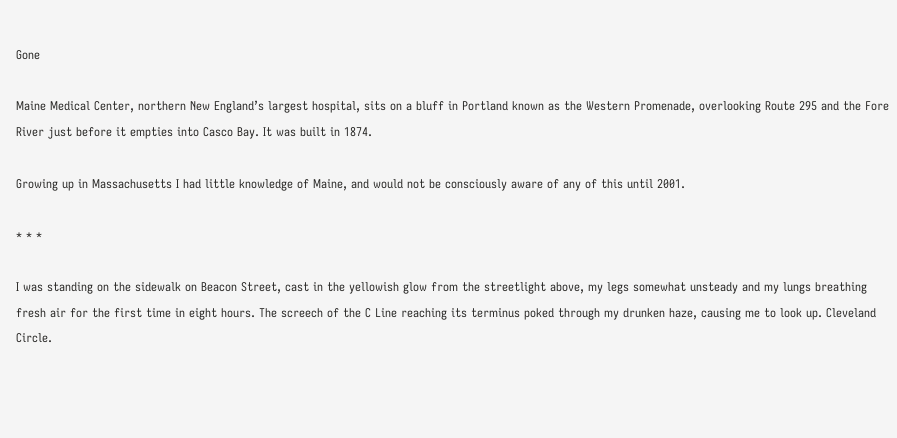Gone

Maine Medical Center, northern New England’s largest hospital, sits on a bluff in Portland known as the Western Promenade, overlooking Route 295 and the Fore River just before it empties into Casco Bay. It was built in 1874.

Growing up in Massachusetts I had little knowledge of Maine, and would not be consciously aware of any of this until 2001.

* * *

I was standing on the sidewalk on Beacon Street, cast in the yellowish glow from the streetlight above, my legs somewhat unsteady and my lungs breathing fresh air for the first time in eight hours. The screech of the C Line reaching its terminus poked through my drunken haze, causing me to look up. Cleveland Circle.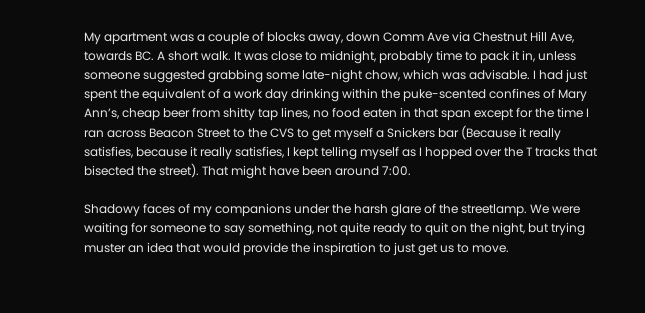My apartment was a couple of blocks away, down Comm Ave via Chestnut Hill Ave, towards BC. A short walk. It was close to midnight, probably time to pack it in, unless someone suggested grabbing some late-night chow, which was advisable. I had just spent the equivalent of a work day drinking within the puke-scented confines of Mary Ann’s, cheap beer from shitty tap lines, no food eaten in that span except for the time I ran across Beacon Street to the CVS to get myself a Snickers bar (Because it really satisfies, because it really satisfies, I kept telling myself as I hopped over the T tracks that bisected the street). That might have been around 7:00.

Shadowy faces of my companions under the harsh glare of the streetlamp. We were waiting for someone to say something, not quite ready to quit on the night, but trying muster an idea that would provide the inspiration to just get us to move.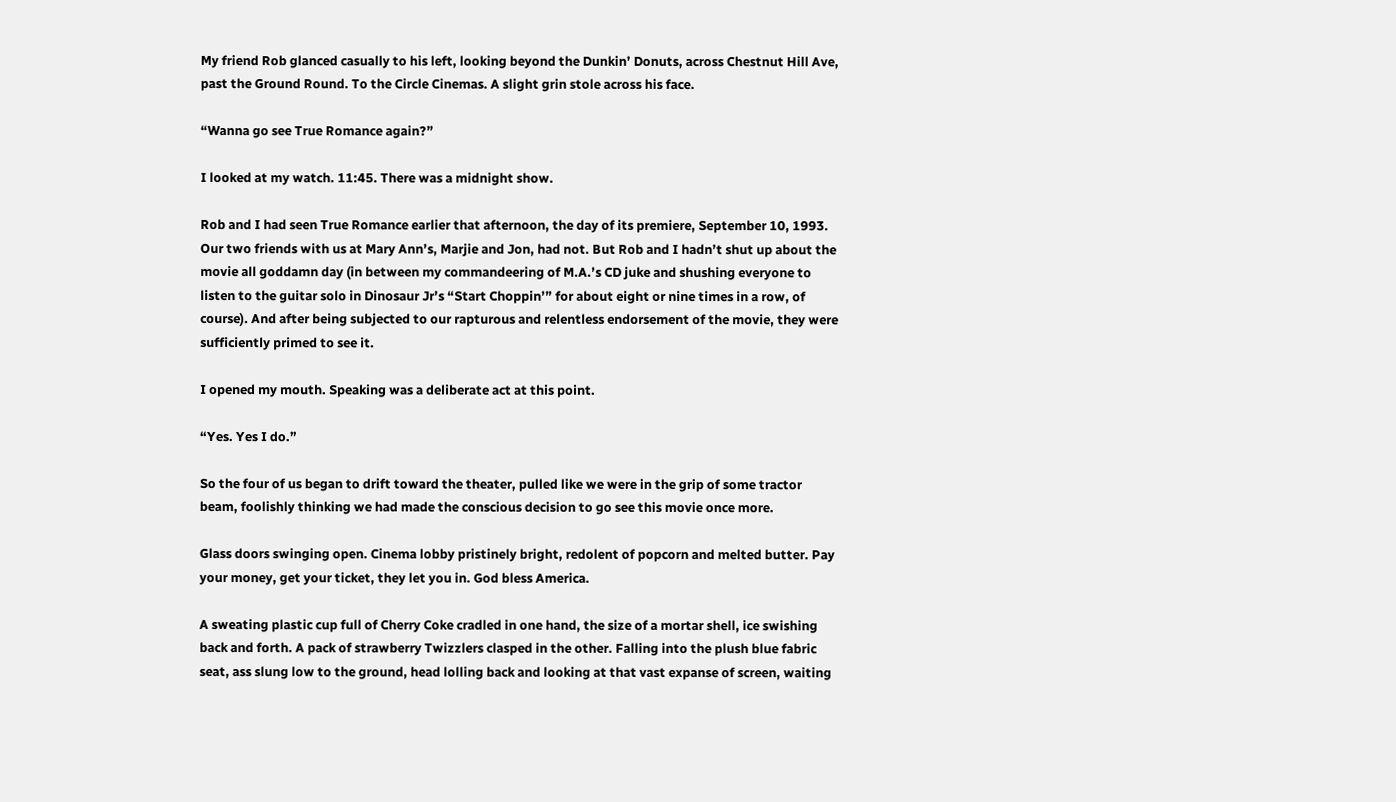My friend Rob glanced casually to his left, looking beyond the Dunkin’ Donuts, across Chestnut Hill Ave, past the Ground Round. To the Circle Cinemas. A slight grin stole across his face.

“Wanna go see True Romance again?”

I looked at my watch. 11:45. There was a midnight show.

Rob and I had seen True Romance earlier that afternoon, the day of its premiere, September 10, 1993. Our two friends with us at Mary Ann’s, Marjie and Jon, had not. But Rob and I hadn’t shut up about the movie all goddamn day (in between my commandeering of M.A.’s CD juke and shushing everyone to listen to the guitar solo in Dinosaur Jr’s “Start Choppin’” for about eight or nine times in a row, of course). And after being subjected to our rapturous and relentless endorsement of the movie, they were sufficiently primed to see it.

I opened my mouth. Speaking was a deliberate act at this point.

“Yes. Yes I do.”

So the four of us began to drift toward the theater, pulled like we were in the grip of some tractor beam, foolishly thinking we had made the conscious decision to go see this movie once more.

Glass doors swinging open. Cinema lobby pristinely bright, redolent of popcorn and melted butter. Pay your money, get your ticket, they let you in. God bless America.

A sweating plastic cup full of Cherry Coke cradled in one hand, the size of a mortar shell, ice swishing back and forth. A pack of strawberry Twizzlers clasped in the other. Falling into the plush blue fabric seat, ass slung low to the ground, head lolling back and looking at that vast expanse of screen, waiting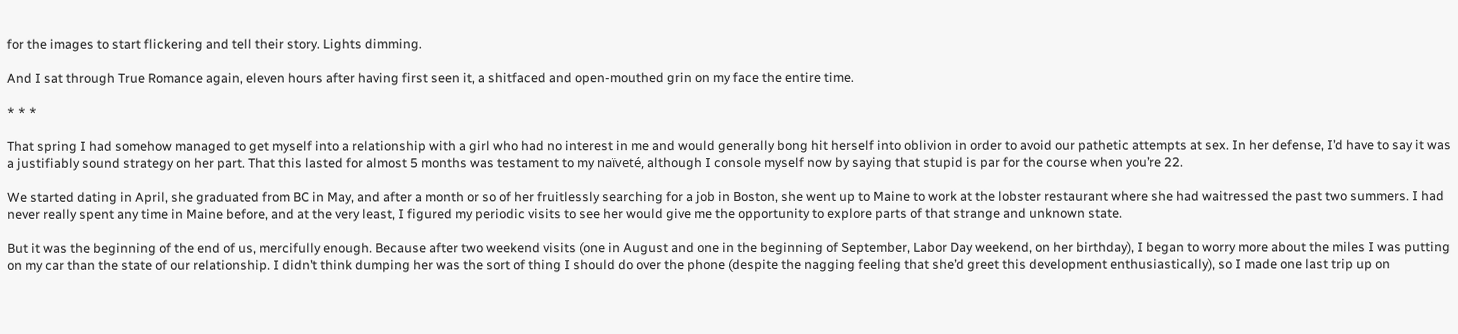for the images to start flickering and tell their story. Lights dimming.

And I sat through True Romance again, eleven hours after having first seen it, a shitfaced and open-mouthed grin on my face the entire time.

* * *

That spring I had somehow managed to get myself into a relationship with a girl who had no interest in me and would generally bong hit herself into oblivion in order to avoid our pathetic attempts at sex. In her defense, I’d have to say it was a justifiably sound strategy on her part. That this lasted for almost 5 months was testament to my naïveté, although I console myself now by saying that stupid is par for the course when you’re 22.

We started dating in April, she graduated from BC in May, and after a month or so of her fruitlessly searching for a job in Boston, she went up to Maine to work at the lobster restaurant where she had waitressed the past two summers. I had never really spent any time in Maine before, and at the very least, I figured my periodic visits to see her would give me the opportunity to explore parts of that strange and unknown state.

But it was the beginning of the end of us, mercifully enough. Because after two weekend visits (one in August and one in the beginning of September, Labor Day weekend, on her birthday), I began to worry more about the miles I was putting on my car than the state of our relationship. I didn’t think dumping her was the sort of thing I should do over the phone (despite the nagging feeling that she’d greet this development enthusiastically), so I made one last trip up on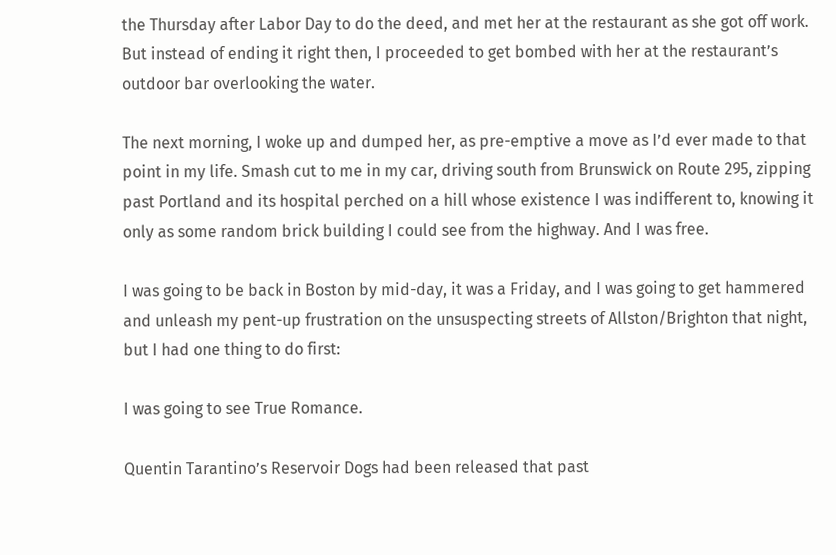the Thursday after Labor Day to do the deed, and met her at the restaurant as she got off work. But instead of ending it right then, I proceeded to get bombed with her at the restaurant’s outdoor bar overlooking the water.

The next morning, I woke up and dumped her, as pre-emptive a move as I’d ever made to that point in my life. Smash cut to me in my car, driving south from Brunswick on Route 295, zipping past Portland and its hospital perched on a hill whose existence I was indifferent to, knowing it only as some random brick building I could see from the highway. And I was free.

I was going to be back in Boston by mid-day, it was a Friday, and I was going to get hammered and unleash my pent-up frustration on the unsuspecting streets of Allston/Brighton that night, but I had one thing to do first:

I was going to see True Romance.

Quentin Tarantino’s Reservoir Dogs had been released that past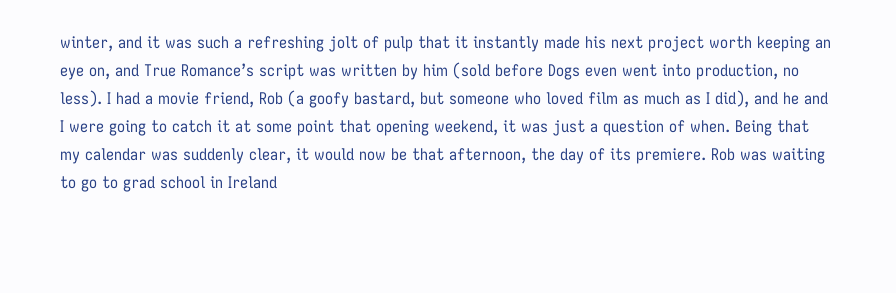winter, and it was such a refreshing jolt of pulp that it instantly made his next project worth keeping an eye on, and True Romance’s script was written by him (sold before Dogs even went into production, no less). I had a movie friend, Rob (a goofy bastard, but someone who loved film as much as I did), and he and I were going to catch it at some point that opening weekend, it was just a question of when. Being that my calendar was suddenly clear, it would now be that afternoon, the day of its premiere. Rob was waiting to go to grad school in Ireland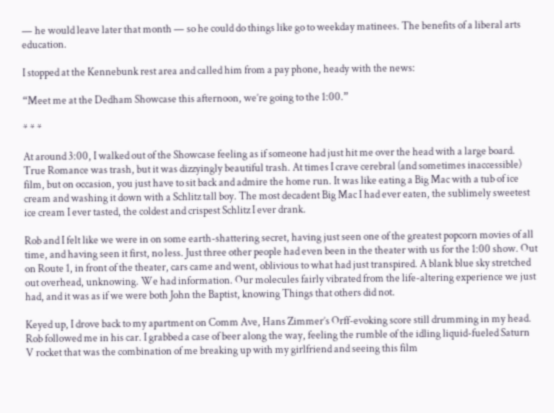— he would leave later that month — so he could do things like go to weekday matinees. The benefits of a liberal arts education.

I stopped at the Kennebunk rest area and called him from a pay phone, heady with the news:

“Meet me at the Dedham Showcase this afternoon, we’re going to the 1:00.”

* * *

At around 3:00, I walked out of the Showcase feeling as if someone had just hit me over the head with a large board. True Romance was trash, but it was dizzyingly beautiful trash. At times I crave cerebral (and sometimes inaccessible) film, but on occasion, you just have to sit back and admire the home run. It was like eating a Big Mac with a tub of ice cream and washing it down with a Schlitz tall boy. The most decadent Big Mac I had ever eaten, the sublimely sweetest ice cream I ever tasted, the coldest and crispest Schlitz I ever drank.

Rob and I felt like we were in on some earth-shattering secret, having just seen one of the greatest popcorn movies of all time, and having seen it first, no less. Just three other people had even been in the theater with us for the 1:00 show. Out on Route 1, in front of the theater, cars came and went, oblivious to what had just transpired. A blank blue sky stretched out overhead, unknowing. We had information. Our molecules fairly vibrated from the life-altering experience we just had, and it was as if we were both John the Baptist, knowing Things that others did not.

Keyed up, I drove back to my apartment on Comm Ave, Hans Zimmer’s Orff-evoking score still drumming in my head. Rob followed me in his car. I grabbed a case of beer along the way, feeling the rumble of the idling liquid-fueled Saturn V rocket that was the combination of me breaking up with my girlfriend and seeing this film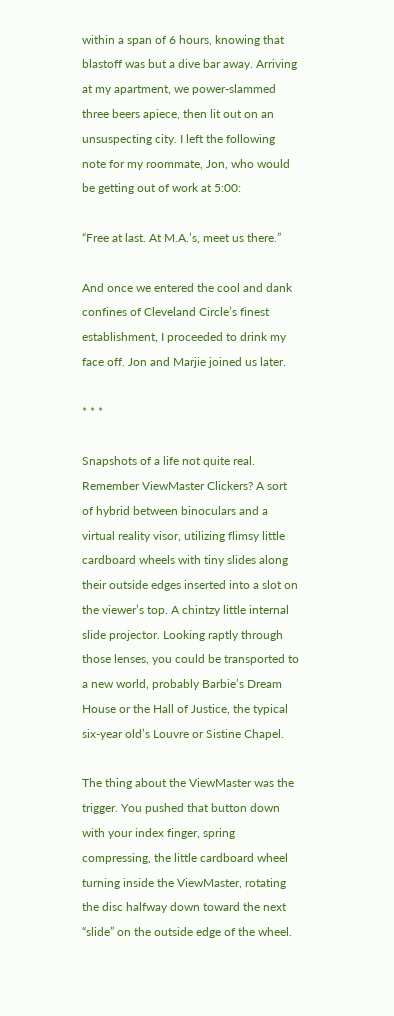within a span of 6 hours, knowing that blastoff was but a dive bar away. Arriving at my apartment, we power-slammed three beers apiece, then lit out on an unsuspecting city. I left the following note for my roommate, Jon, who would be getting out of work at 5:00:

“Free at last. At M.A.’s, meet us there.”

And once we entered the cool and dank confines of Cleveland Circle’s finest establishment, I proceeded to drink my face off. Jon and Marjie joined us later.

* * *

Snapshots of a life not quite real. Remember ViewMaster Clickers? A sort of hybrid between binoculars and a virtual reality visor, utilizing flimsy little cardboard wheels with tiny slides along their outside edges inserted into a slot on the viewer’s top. A chintzy little internal slide projector. Looking raptly through those lenses, you could be transported to a new world, probably Barbie’s Dream House or the Hall of Justice, the typical six-year old’s Louvre or Sistine Chapel.

The thing about the ViewMaster was the trigger. You pushed that button down with your index finger, spring compressing, the little cardboard wheel turning inside the ViewMaster, rotating the disc halfway down toward the next “slide” on the outside edge of the wheel.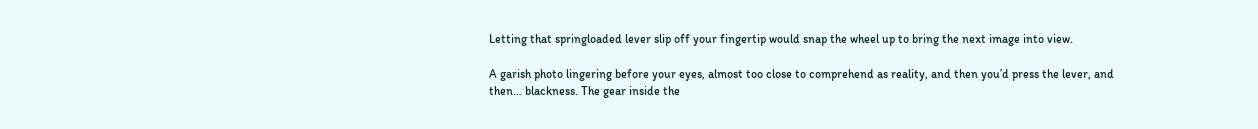Letting that springloaded lever slip off your fingertip would snap the wheel up to bring the next image into view.

A garish photo lingering before your eyes, almost too close to comprehend as reality, and then you’d press the lever, and then… blackness. The gear inside the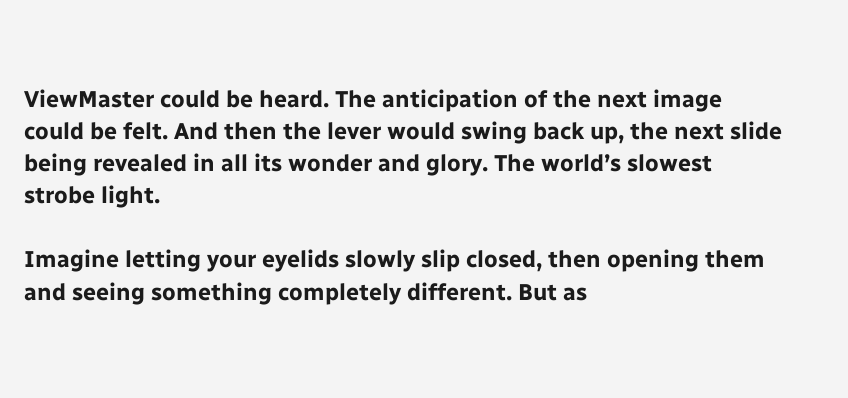ViewMaster could be heard. The anticipation of the next image could be felt. And then the lever would swing back up, the next slide being revealed in all its wonder and glory. The world’s slowest strobe light.

Imagine letting your eyelids slowly slip closed, then opening them and seeing something completely different. But as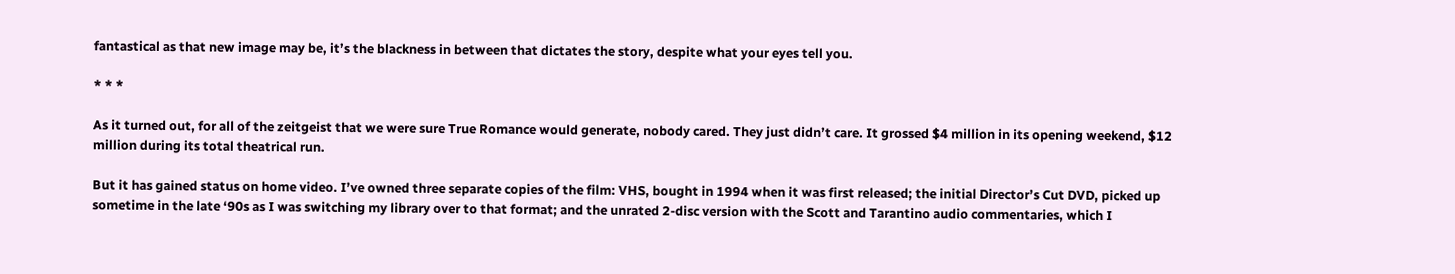fantastical as that new image may be, it’s the blackness in between that dictates the story, despite what your eyes tell you.

* * *

As it turned out, for all of the zeitgeist that we were sure True Romance would generate, nobody cared. They just didn’t care. It grossed $4 million in its opening weekend, $12 million during its total theatrical run.

But it has gained status on home video. I’ve owned three separate copies of the film: VHS, bought in 1994 when it was first released; the initial Director’s Cut DVD, picked up sometime in the late ‘90s as I was switching my library over to that format; and the unrated 2-disc version with the Scott and Tarantino audio commentaries, which I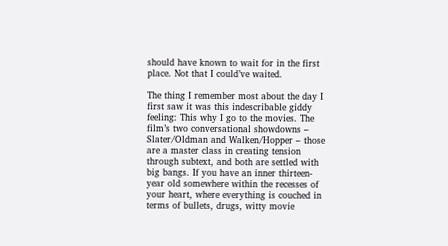should have known to wait for in the first place. Not that I could’ve waited.

The thing I remember most about the day I first saw it was this indescribable giddy feeling: This why I go to the movies. The film’s two conversational showdowns – Slater/Oldman and Walken/Hopper – those are a master class in creating tension through subtext, and both are settled with big bangs. If you have an inner thirteen-year old somewhere within the recesses of your heart, where everything is couched in terms of bullets, drugs, witty movie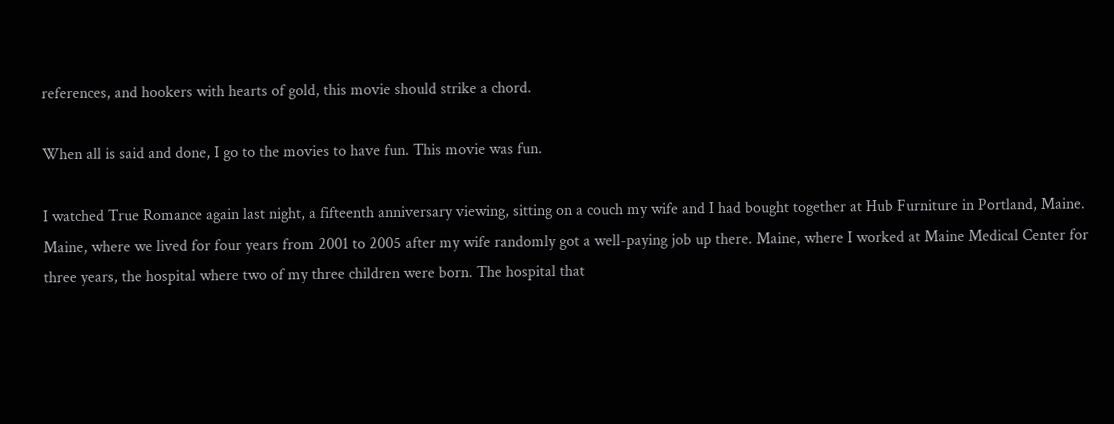references, and hookers with hearts of gold, this movie should strike a chord.

When all is said and done, I go to the movies to have fun. This movie was fun.

I watched True Romance again last night, a fifteenth anniversary viewing, sitting on a couch my wife and I had bought together at Hub Furniture in Portland, Maine. Maine, where we lived for four years from 2001 to 2005 after my wife randomly got a well-paying job up there. Maine, where I worked at Maine Medical Center for three years, the hospital where two of my three children were born. The hospital that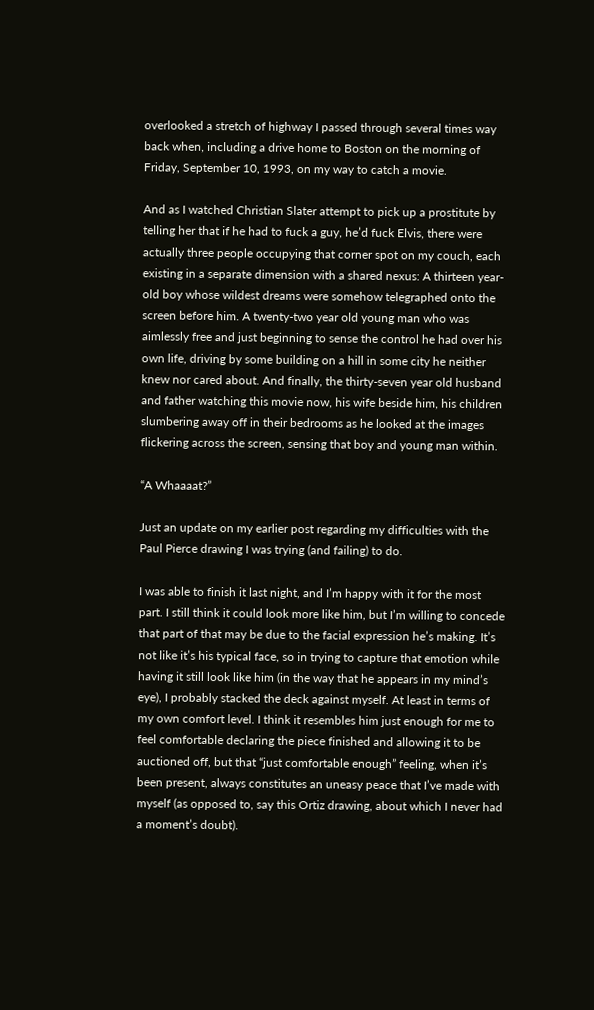overlooked a stretch of highway I passed through several times way back when, including a drive home to Boston on the morning of Friday, September 10, 1993, on my way to catch a movie.

And as I watched Christian Slater attempt to pick up a prostitute by telling her that if he had to fuck a guy, he’d fuck Elvis, there were actually three people occupying that corner spot on my couch, each existing in a separate dimension with a shared nexus: A thirteen year-old boy whose wildest dreams were somehow telegraphed onto the screen before him. A twenty-two year old young man who was aimlessly free and just beginning to sense the control he had over his own life, driving by some building on a hill in some city he neither knew nor cared about. And finally, the thirty-seven year old husband and father watching this movie now, his wife beside him, his children slumbering away off in their bedrooms as he looked at the images flickering across the screen, sensing that boy and young man within.

“A Whaaaat?”

Just an update on my earlier post regarding my difficulties with the Paul Pierce drawing I was trying (and failing) to do.

I was able to finish it last night, and I’m happy with it for the most part. I still think it could look more like him, but I’m willing to concede that part of that may be due to the facial expression he’s making. It’s not like it’s his typical face, so in trying to capture that emotion while having it still look like him (in the way that he appears in my mind’s eye), I probably stacked the deck against myself. At least in terms of my own comfort level. I think it resembles him just enough for me to feel comfortable declaring the piece finished and allowing it to be auctioned off, but that “just comfortable enough” feeling, when it’s been present, always constitutes an uneasy peace that I’ve made with myself (as opposed to, say this Ortiz drawing, about which I never had a moment’s doubt).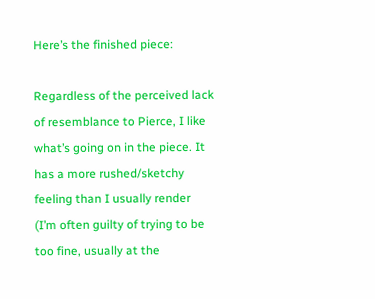Here’s the finished piece:

Regardless of the perceived lack of resemblance to Pierce, I like what’s going on in the piece. It has a more rushed/sketchy feeling than I usually render (I’m often guilty of trying to be too fine, usually at the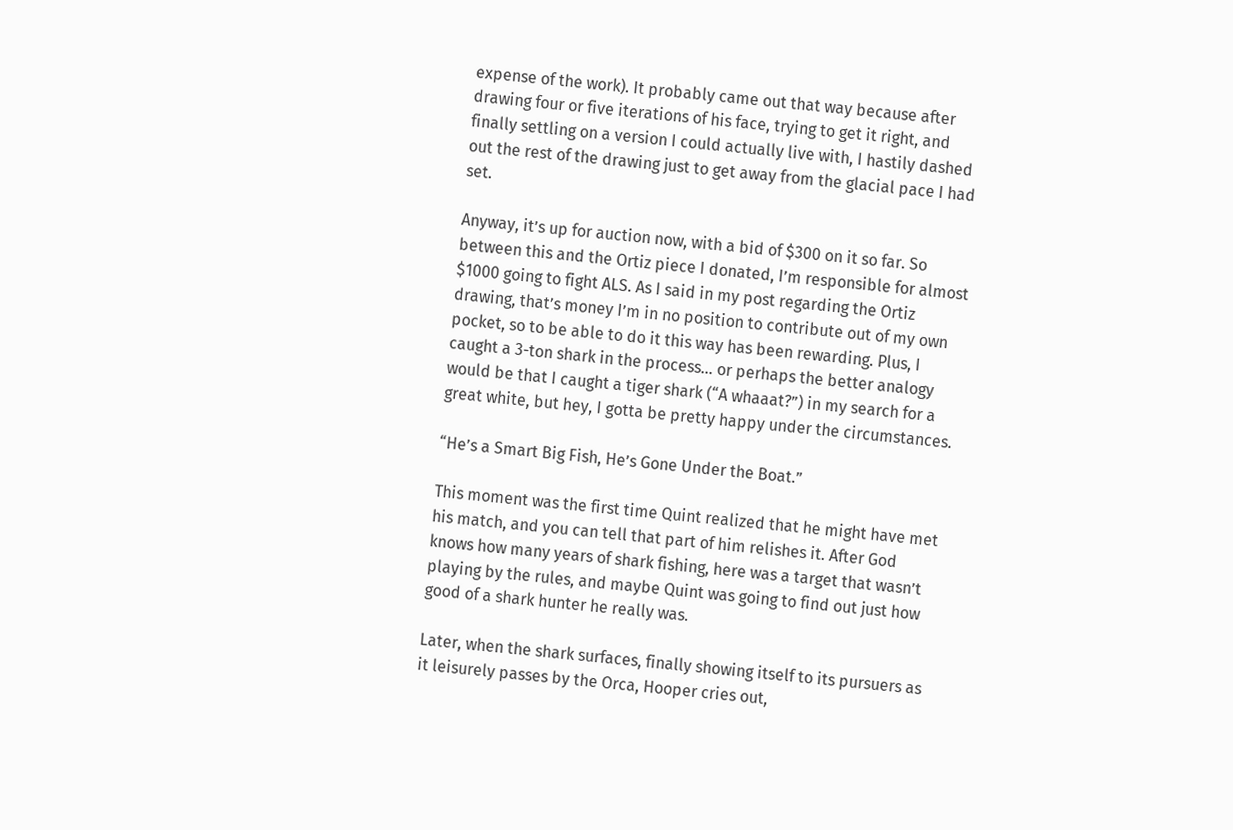expense of the work). It probably came out that way because after drawing four or five iterations of his face, trying to get it right, and finally settling on a version I could actually live with, I hastily dashed out the rest of the drawing just to get away from the glacial pace I had set.

Anyway, it’s up for auction now, with a bid of $300 on it so far. So between this and the Ortiz piece I donated, I’m responsible for almost $1000 going to fight ALS. As I said in my post regarding the Ortiz drawing, that’s money I’m in no position to contribute out of my own pocket, so to be able to do it this way has been rewarding. Plus, I caught a 3-ton shark in the process… or perhaps the better analogy would be that I caught a tiger shark (“A whaaat?”) in my search for a great white, but hey, I gotta be pretty happy under the circumstances.

“He’s a Smart Big Fish, He’s Gone Under the Boat.”

This moment was the first time Quint realized that he might have met his match, and you can tell that part of him relishes it. After God knows how many years of shark fishing, here was a target that wasn’t playing by the rules, and maybe Quint was going to find out just how good of a shark hunter he really was.

Later, when the shark surfaces, finally showing itself to its pursuers as it leisurely passes by the Orca, Hooper cries out,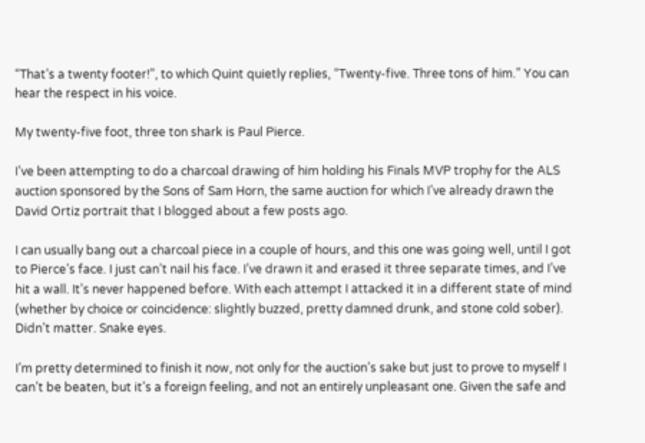“That’s a twenty footer!”, to which Quint quietly replies, “Twenty-five. Three tons of him.” You can hear the respect in his voice.

My twenty-five foot, three ton shark is Paul Pierce.

I’ve been attempting to do a charcoal drawing of him holding his Finals MVP trophy for the ALS auction sponsored by the Sons of Sam Horn, the same auction for which I’ve already drawn the David Ortiz portrait that I blogged about a few posts ago.

I can usually bang out a charcoal piece in a couple of hours, and this one was going well, until I got to Pierce’s face. I just can’t nail his face. I’ve drawn it and erased it three separate times, and I’ve hit a wall. It’s never happened before. With each attempt I attacked it in a different state of mind (whether by choice or coincidence: slightly buzzed, pretty damned drunk, and stone cold sober). Didn’t matter. Snake eyes.

I’m pretty determined to finish it now, not only for the auction’s sake but just to prove to myself I can’t be beaten, but it’s a foreign feeling, and not an entirely unpleasant one. Given the safe and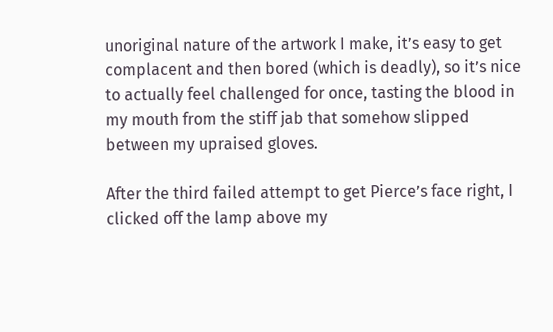unoriginal nature of the artwork I make, it’s easy to get complacent and then bored (which is deadly), so it’s nice to actually feel challenged for once, tasting the blood in my mouth from the stiff jab that somehow slipped between my upraised gloves.

After the third failed attempt to get Pierce’s face right, I clicked off the lamp above my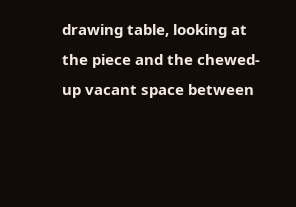drawing table, looking at the piece and the chewed-up vacant space between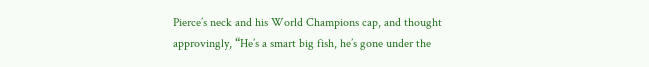Pierce’s neck and his World Champions cap, and thought approvingly, “He’s a smart big fish, he’s gone under the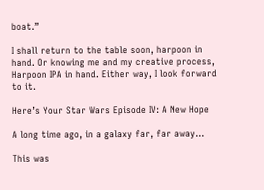boat.”

I shall return to the table soon, harpoon in hand. Or knowing me and my creative process, Harpoon IPA in hand. Either way, I look forward to it.

Here’s Your Star Wars Episode IV: A New Hope

A long time ago, in a galaxy far, far away…

This was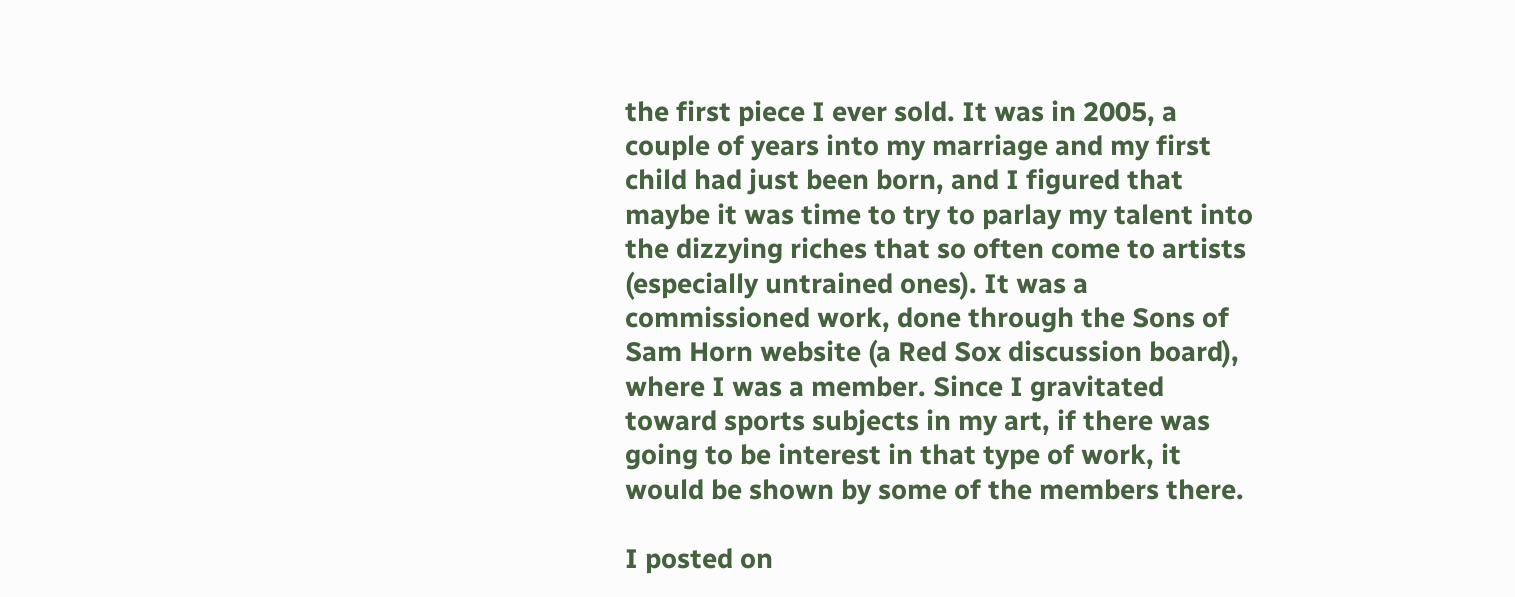the first piece I ever sold. It was in 2005, a couple of years into my marriage and my first child had just been born, and I figured that maybe it was time to try to parlay my talent into the dizzying riches that so often come to artists (especially untrained ones). It was a commissioned work, done through the Sons of Sam Horn website (a Red Sox discussion board), where I was a member. Since I gravitated toward sports subjects in my art, if there was going to be interest in that type of work, it would be shown by some of the members there.

I posted on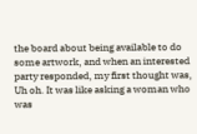the board about being available to do some artwork, and when an interested party responded, my first thought was, Uh oh. It was like asking a woman who was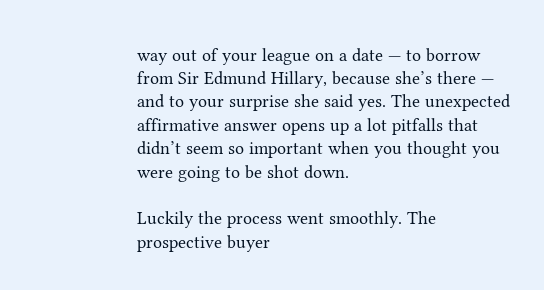way out of your league on a date — to borrow from Sir Edmund Hillary, because she’s there — and to your surprise she said yes. The unexpected affirmative answer opens up a lot pitfalls that didn’t seem so important when you thought you were going to be shot down.

Luckily the process went smoothly. The prospective buyer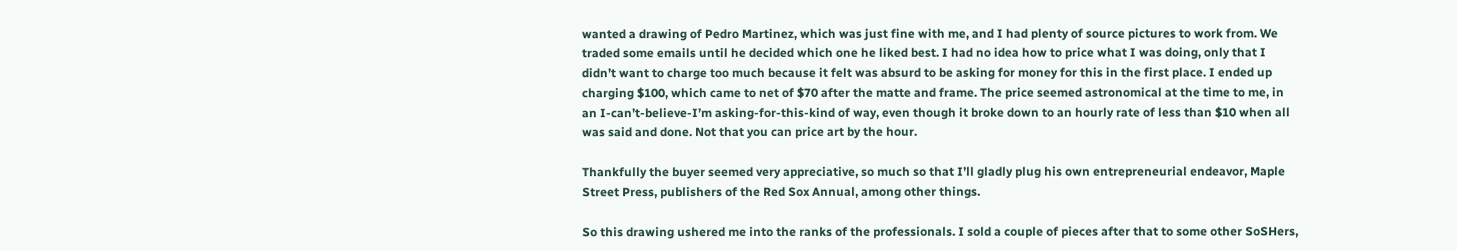wanted a drawing of Pedro Martinez, which was just fine with me, and I had plenty of source pictures to work from. We traded some emails until he decided which one he liked best. I had no idea how to price what I was doing, only that I didn’t want to charge too much because it felt was absurd to be asking for money for this in the first place. I ended up charging $100, which came to net of $70 after the matte and frame. The price seemed astronomical at the time to me, in an I-can’t-believe-I’m asking-for-this-kind of way, even though it broke down to an hourly rate of less than $10 when all was said and done. Not that you can price art by the hour.

Thankfully the buyer seemed very appreciative, so much so that I’ll gladly plug his own entrepreneurial endeavor, Maple Street Press, publishers of the Red Sox Annual, among other things.

So this drawing ushered me into the ranks of the professionals. I sold a couple of pieces after that to some other SoSHers,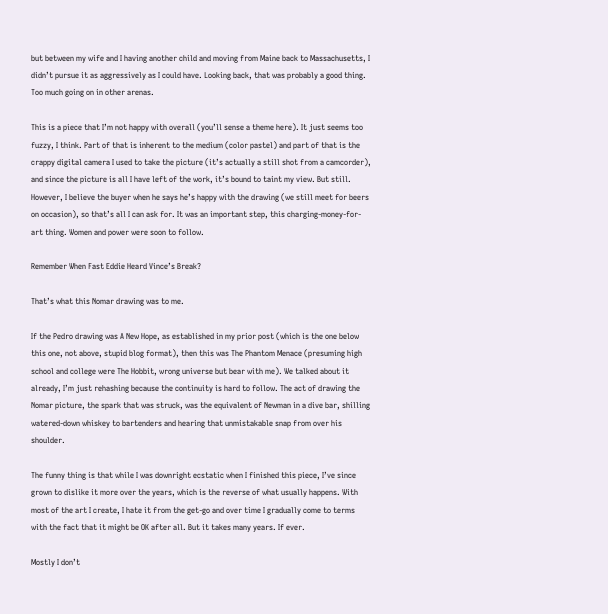but between my wife and I having another child and moving from Maine back to Massachusetts, I didn’t pursue it as aggressively as I could have. Looking back, that was probably a good thing. Too much going on in other arenas.

This is a piece that I’m not happy with overall (you’ll sense a theme here). It just seems too fuzzy, I think. Part of that is inherent to the medium (color pastel) and part of that is the crappy digital camera I used to take the picture (it’s actually a still shot from a camcorder), and since the picture is all I have left of the work, it’s bound to taint my view. But still. However, I believe the buyer when he says he’s happy with the drawing (we still meet for beers on occasion), so that’s all I can ask for. It was an important step, this charging-money-for-art thing. Women and power were soon to follow.

Remember When Fast Eddie Heard Vince’s Break?

That’s what this Nomar drawing was to me.

If the Pedro drawing was A New Hope, as established in my prior post (which is the one below this one, not above, stupid blog format), then this was The Phantom Menace (presuming high school and college were The Hobbit, wrong universe but bear with me). We talked about it already, I’m just rehashing because the continuity is hard to follow. The act of drawing the Nomar picture, the spark that was struck, was the equivalent of Newman in a dive bar, shilling watered-down whiskey to bartenders and hearing that unmistakable snap from over his shoulder.

The funny thing is that while I was downright ecstatic when I finished this piece, I’ve since grown to dislike it more over the years, which is the reverse of what usually happens. With most of the art I create, I hate it from the get-go and over time I gradually come to terms with the fact that it might be OK after all. But it takes many years. If ever.

Mostly I don’t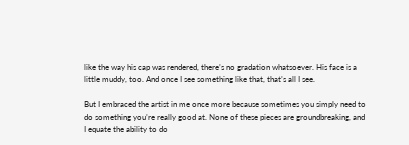like the way his cap was rendered, there’s no gradation whatsoever. His face is a little muddy, too. And once I see something like that, that’s all I see.

But I embraced the artist in me once more because sometimes you simply need to do something you’re really good at. None of these pieces are groundbreaking, and I equate the ability to do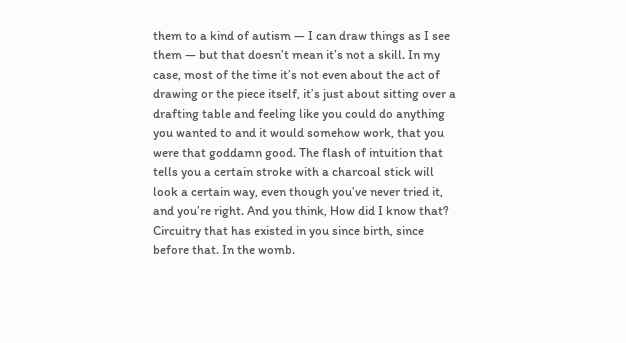them to a kind of autism — I can draw things as I see them — but that doesn’t mean it’s not a skill. In my case, most of the time it’s not even about the act of drawing or the piece itself, it’s just about sitting over a drafting table and feeling like you could do anything you wanted to and it would somehow work, that you were that goddamn good. The flash of intuition that tells you a certain stroke with a charcoal stick will look a certain way, even though you’ve never tried it, and you’re right. And you think, How did I know that? Circuitry that has existed in you since birth, since before that. In the womb.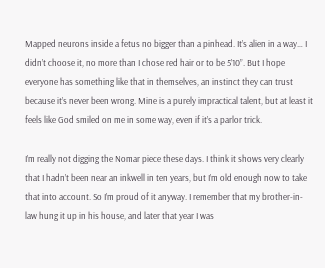Mapped neurons inside a fetus no bigger than a pinhead. It’s alien in a way… I didn’t choose it, no more than I chose red hair or to be 5’10”. But I hope everyone has something like that in themselves, an instinct they can trust because it’s never been wrong. Mine is a purely impractical talent, but at least it feels like God smiled on me in some way, even if it’s a parlor trick.

I’m really not digging the Nomar piece these days. I think it shows very clearly that I hadn’t been near an inkwell in ten years, but I’m old enough now to take that into account. So I’m proud of it anyway. I remember that my brother-in-law hung it up in his house, and later that year I was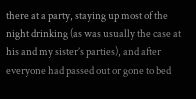there at a party, staying up most of the night drinking (as was usually the case at his and my sister’s parties), and after everyone had passed out or gone to bed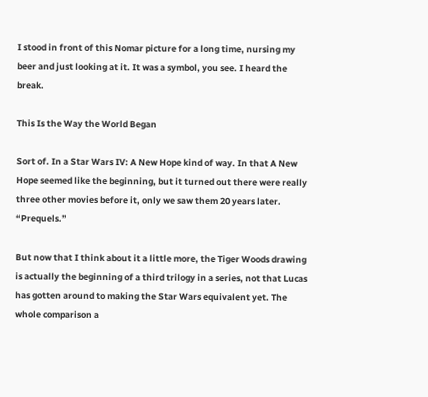I stood in front of this Nomar picture for a long time, nursing my beer and just looking at it. It was a symbol, you see. I heard the break.

This Is the Way the World Began

Sort of. In a Star Wars IV: A New Hope kind of way. In that A New Hope seemed like the beginning, but it turned out there were really three other movies before it, only we saw them 20 years later. “Prequels.”

But now that I think about it a little more, the Tiger Woods drawing is actually the beginning of a third trilogy in a series, not that Lucas has gotten around to making the Star Wars equivalent yet. The whole comparison a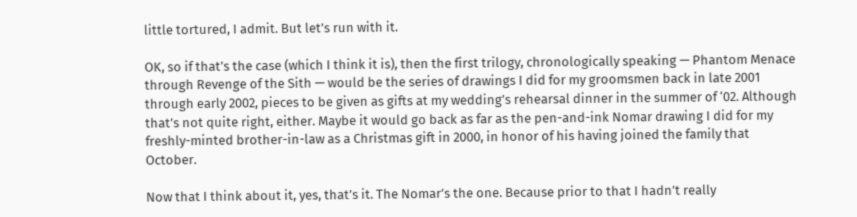little tortured, I admit. But let’s run with it.

OK, so if that’s the case (which I think it is), then the first trilogy, chronologically speaking — Phantom Menace through Revenge of the Sith — would be the series of drawings I did for my groomsmen back in late 2001 through early 2002, pieces to be given as gifts at my wedding’s rehearsal dinner in the summer of ‘02. Although that’s not quite right, either. Maybe it would go back as far as the pen-and-ink Nomar drawing I did for my freshly-minted brother-in-law as a Christmas gift in 2000, in honor of his having joined the family that October.

Now that I think about it, yes, that’s it. The Nomar’s the one. Because prior to that I hadn’t really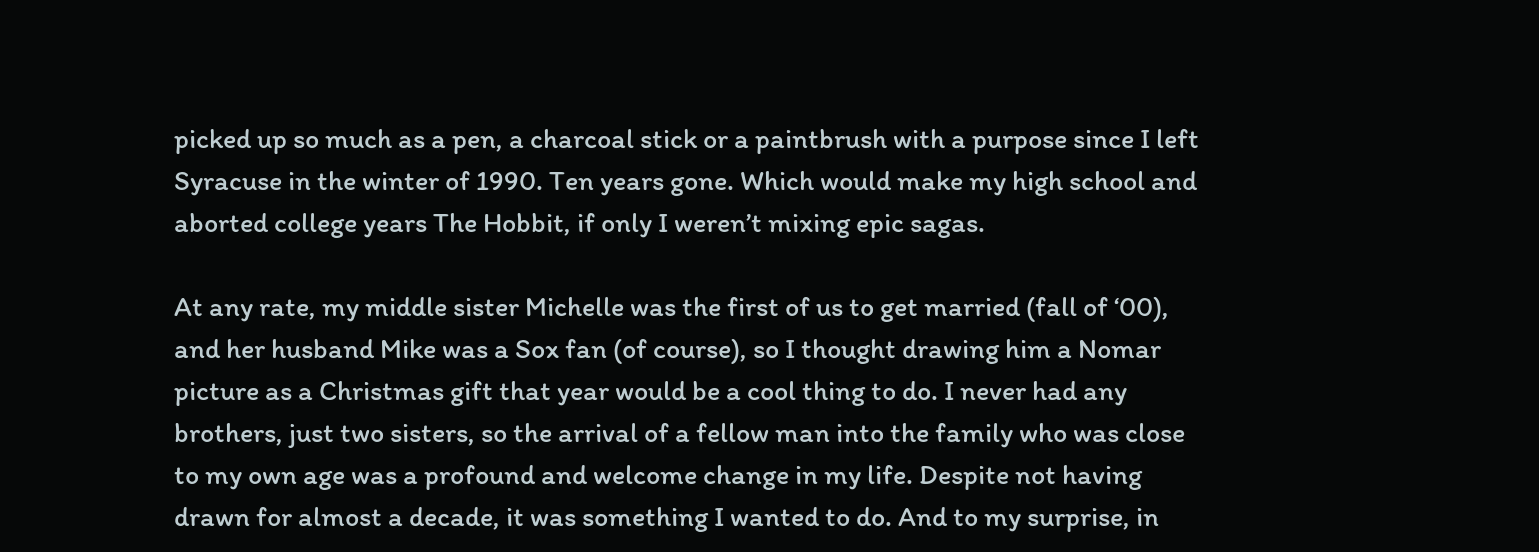picked up so much as a pen, a charcoal stick or a paintbrush with a purpose since I left Syracuse in the winter of 1990. Ten years gone. Which would make my high school and aborted college years The Hobbit, if only I weren’t mixing epic sagas.

At any rate, my middle sister Michelle was the first of us to get married (fall of ‘00), and her husband Mike was a Sox fan (of course), so I thought drawing him a Nomar picture as a Christmas gift that year would be a cool thing to do. I never had any brothers, just two sisters, so the arrival of a fellow man into the family who was close to my own age was a profound and welcome change in my life. Despite not having drawn for almost a decade, it was something I wanted to do. And to my surprise, in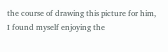the course of drawing this picture for him, I found myself enjoying the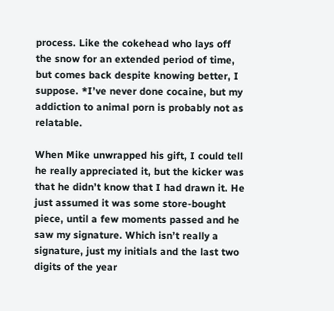process. Like the cokehead who lays off the snow for an extended period of time, but comes back despite knowing better, I suppose. *I’ve never done cocaine, but my addiction to animal porn is probably not as relatable.

When Mike unwrapped his gift, I could tell he really appreciated it, but the kicker was that he didn’t know that I had drawn it. He just assumed it was some store-bought piece, until a few moments passed and he saw my signature. Which isn’t really a signature, just my initials and the last two digits of the year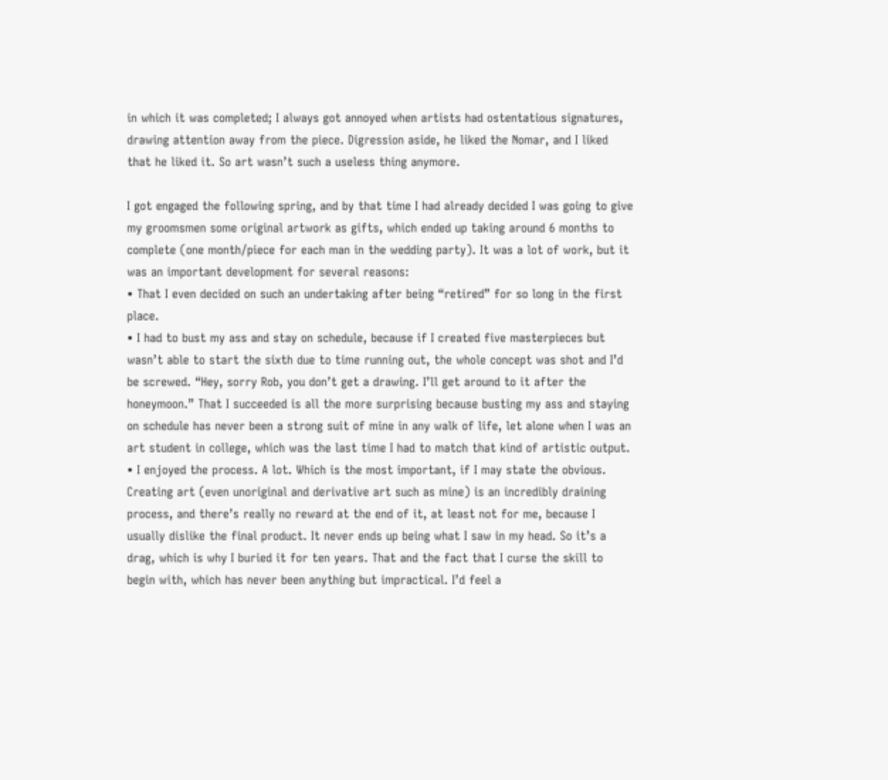in which it was completed; I always got annoyed when artists had ostentatious signatures, drawing attention away from the piece. Digression aside, he liked the Nomar, and I liked that he liked it. So art wasn’t such a useless thing anymore.

I got engaged the following spring, and by that time I had already decided I was going to give my groomsmen some original artwork as gifts, which ended up taking around 6 months to complete (one month/piece for each man in the wedding party). It was a lot of work, but it was an important development for several reasons:
• That I even decided on such an undertaking after being “retired” for so long in the first place.
• I had to bust my ass and stay on schedule, because if I created five masterpieces but wasn’t able to start the sixth due to time running out, the whole concept was shot and I’d be screwed. “Hey, sorry Rob, you don’t get a drawing. I’ll get around to it after the honeymoon.” That I succeeded is all the more surprising because busting my ass and staying on schedule has never been a strong suit of mine in any walk of life, let alone when I was an art student in college, which was the last time I had to match that kind of artistic output.
• I enjoyed the process. A lot. Which is the most important, if I may state the obvious. Creating art (even unoriginal and derivative art such as mine) is an incredibly draining process, and there’s really no reward at the end of it, at least not for me, because I usually dislike the final product. It never ends up being what I saw in my head. So it’s a drag, which is why I buried it for ten years. That and the fact that I curse the skill to begin with, which has never been anything but impractical. I’d feel a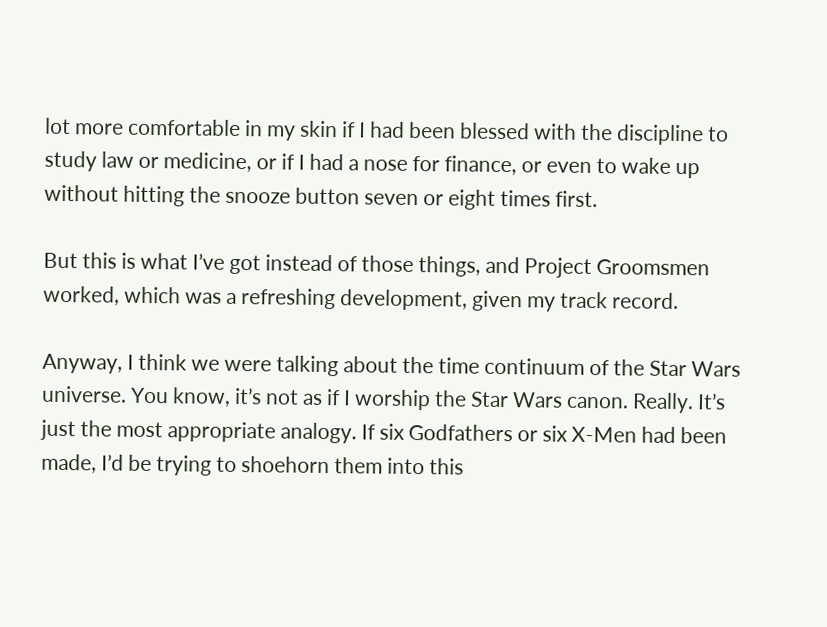lot more comfortable in my skin if I had been blessed with the discipline to study law or medicine, or if I had a nose for finance, or even to wake up without hitting the snooze button seven or eight times first.

But this is what I’ve got instead of those things, and Project Groomsmen worked, which was a refreshing development, given my track record.

Anyway, I think we were talking about the time continuum of the Star Wars universe. You know, it’s not as if I worship the Star Wars canon. Really. It’s just the most appropriate analogy. If six Godfathers or six X-Men had been made, I’d be trying to shoehorn them into this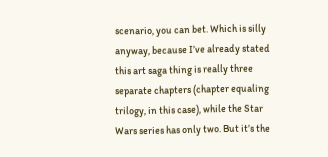scenario, you can bet. Which is silly anyway, because I’ve already stated this art saga thing is really three separate chapters (chapter equaling trilogy, in this case), while the Star Wars series has only two. But it’s the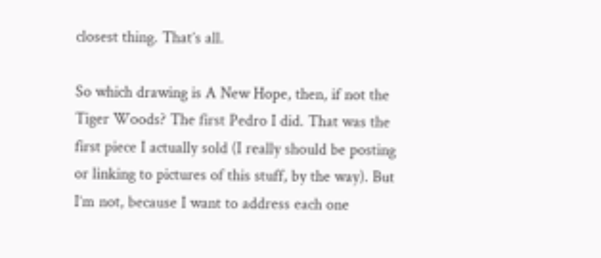closest thing. That’s all.

So which drawing is A New Hope, then, if not the Tiger Woods? The first Pedro I did. That was the first piece I actually sold (I really should be posting or linking to pictures of this stuff, by the way). But I’m not, because I want to address each one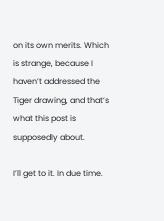on its own merits. Which is strange, because I haven’t addressed the Tiger drawing, and that’s what this post is supposedly about.

I’ll get to it. In due time.